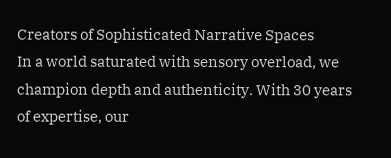Creators of Sophisticated Narrative Spaces
In a world saturated with sensory overload, we champion depth and authenticity. With 30 years of expertise, our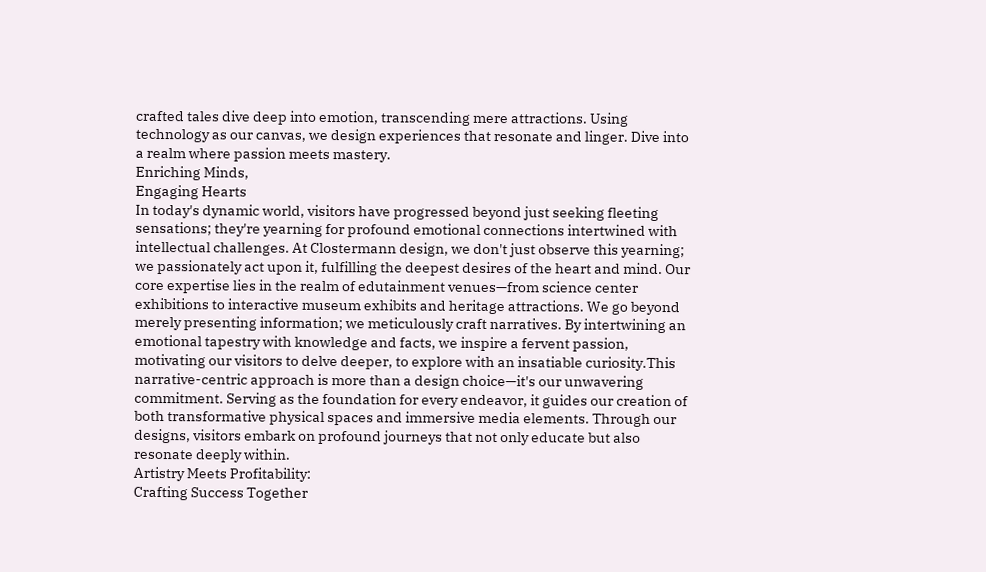crafted tales dive deep into emotion, transcending mere attractions. Using technology as our canvas, we design experiences that resonate and linger. Dive into a realm where passion meets mastery.
Enriching Minds,
Engaging Hearts
In today's dynamic world, visitors have progressed beyond just seeking fleeting sensations; they're yearning for profound emotional connections intertwined with intellectual challenges. At Clostermann design, we don't just observe this yearning; we passionately act upon it, fulfilling the deepest desires of the heart and mind. Our core expertise lies in the realm of edutainment venues—from science center exhibitions to interactive museum exhibits and heritage attractions. We go beyond merely presenting information; we meticulously craft narratives. By intertwining an emotional tapestry with knowledge and facts, we inspire a fervent passion, motivating our visitors to delve deeper, to explore with an insatiable curiosity.This narrative-centric approach is more than a design choice—it's our unwavering commitment. Serving as the foundation for every endeavor, it guides our creation of both transformative physical spaces and immersive media elements. Through our designs, visitors embark on profound journeys that not only educate but also resonate deeply within.
Artistry Meets Profitability:
Crafting Success Together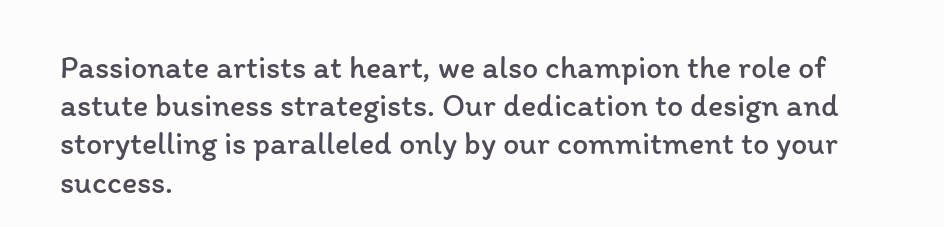Passionate artists at heart, we also champion the role of astute business strategists. Our dedication to design and storytelling is paralleled only by our commitment to your success.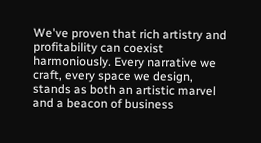We've proven that rich artistry and profitability can coexist harmoniously. Every narrative we craft, every space we design, stands as both an artistic marvel and a beacon of business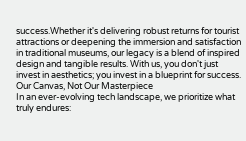success.Whether it's delivering robust returns for tourist attractions or deepening the immersion and satisfaction in traditional museums, our legacy is a blend of inspired design and tangible results. With us, you don't just invest in aesthetics; you invest in a blueprint for success.
Our Canvas, Not Our Masterpiece
In an ever-evolving tech landscape, we prioritize what truly endures: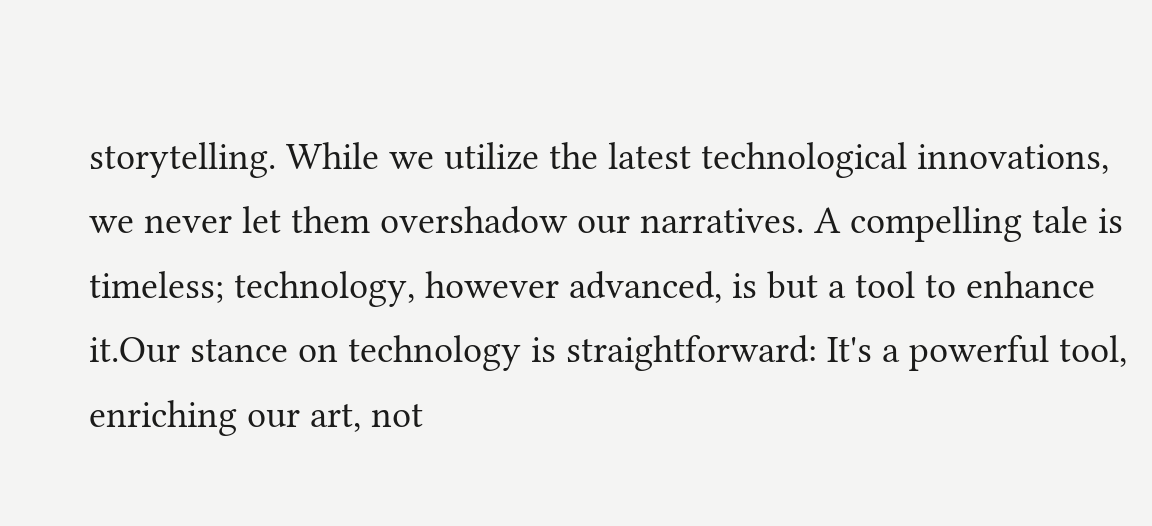storytelling. While we utilize the latest technological innovations, we never let them overshadow our narratives. A compelling tale is timeless; technology, however advanced, is but a tool to enhance it.Our stance on technology is straightforward: It's a powerful tool, enriching our art, not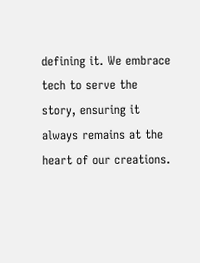defining it. We embrace tech to serve the story, ensuring it always remains at the heart of our creations.